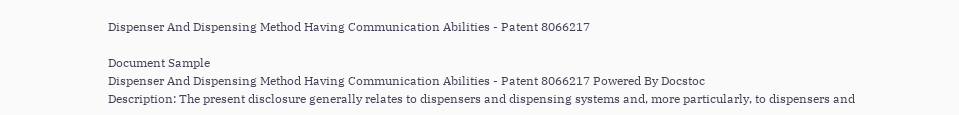Dispenser And Dispensing Method Having Communication Abilities - Patent 8066217

Document Sample
Dispenser And Dispensing Method Having Communication Abilities - Patent 8066217 Powered By Docstoc
Description: The present disclosure generally relates to dispensers and dispensing systems and, more particularly, to dispensers and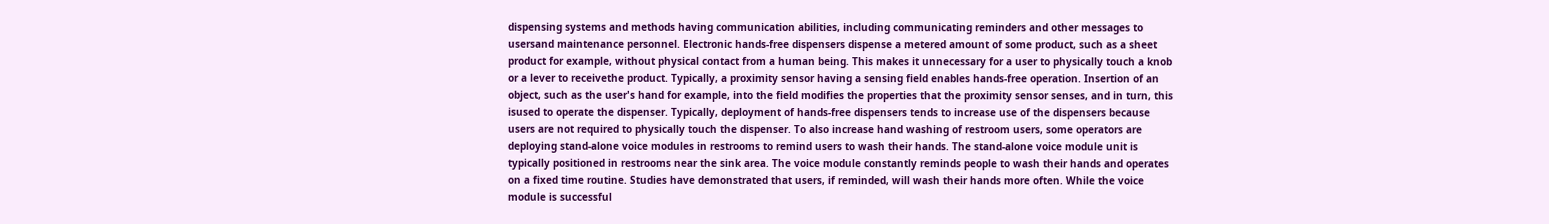dispensing systems and methods having communication abilities, including communicating reminders and other messages to usersand maintenance personnel. Electronic hands-free dispensers dispense a metered amount of some product, such as a sheet product for example, without physical contact from a human being. This makes it unnecessary for a user to physically touch a knob or a lever to receivethe product. Typically, a proximity sensor having a sensing field enables hands-free operation. Insertion of an object, such as the user's hand for example, into the field modifies the properties that the proximity sensor senses, and in turn, this isused to operate the dispenser. Typically, deployment of hands-free dispensers tends to increase use of the dispensers because users are not required to physically touch the dispenser. To also increase hand washing of restroom users, some operators are deploying stand-alone voice modules in restrooms to remind users to wash their hands. The stand-alone voice module unit is typically positioned in restrooms near the sink area. The voice module constantly reminds people to wash their hands and operates on a fixed time routine. Studies have demonstrated that users, if reminded, will wash their hands more often. While the voice module is successful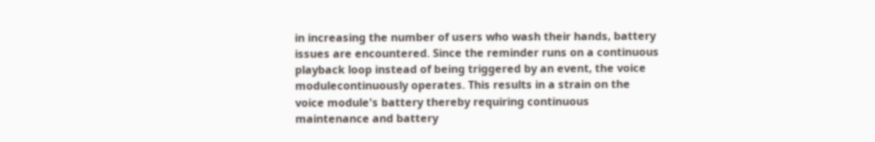in increasing the number of users who wash their hands, battery issues are encountered. Since the reminder runs on a continuous playback loop instead of being triggered by an event, the voice modulecontinuously operates. This results in a strain on the voice module's battery thereby requiring continuous maintenance and battery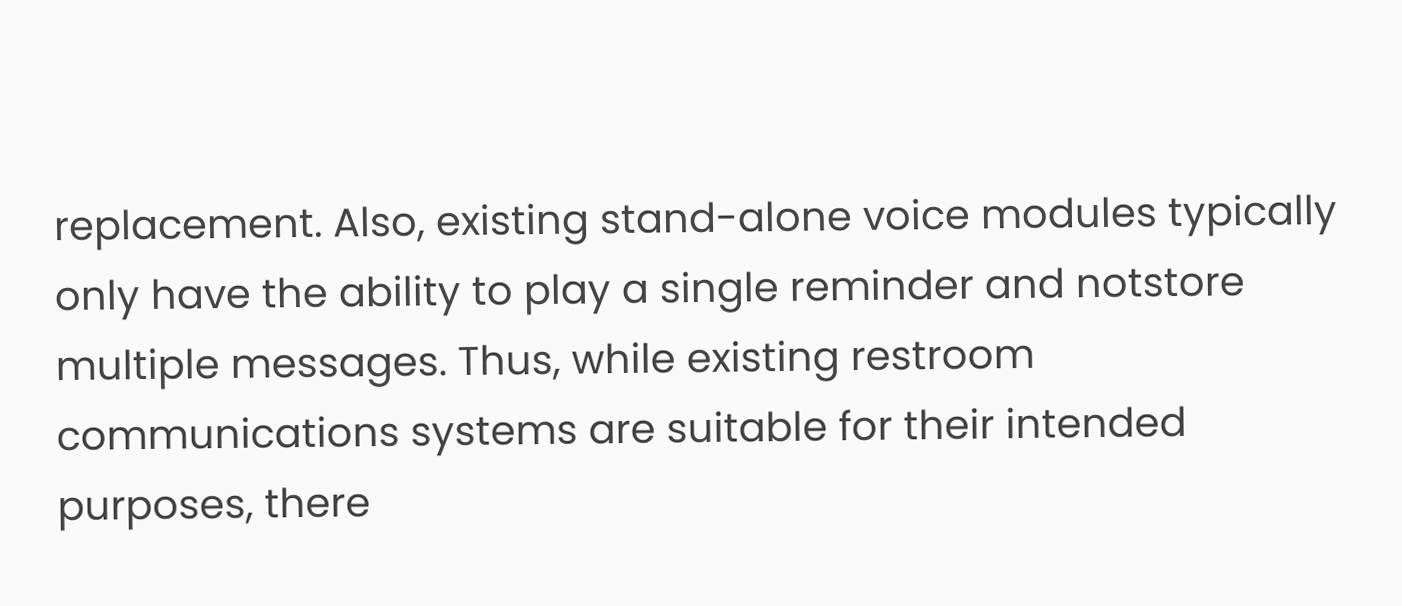replacement. Also, existing stand-alone voice modules typically only have the ability to play a single reminder and notstore multiple messages. Thus, while existing restroom communications systems are suitable for their intended purposes, there